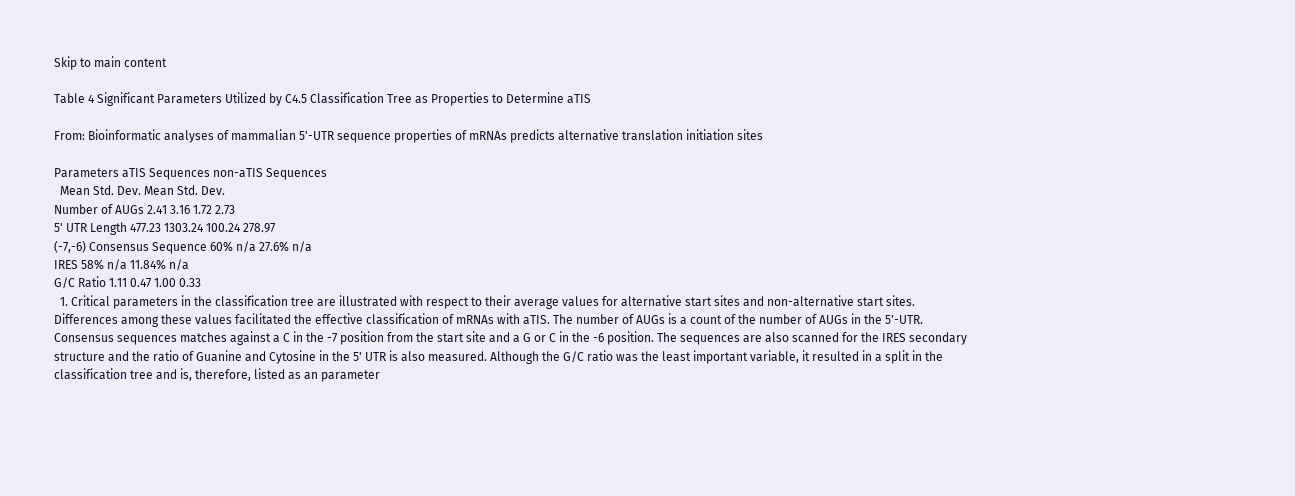Skip to main content

Table 4 Significant Parameters Utilized by C4.5 Classification Tree as Properties to Determine aTIS

From: Bioinformatic analyses of mammalian 5'-UTR sequence properties of mRNAs predicts alternative translation initiation sites

Parameters aTIS Sequences non-aTIS Sequences
  Mean Std. Dev. Mean Std. Dev.
Number of AUGs 2.41 3.16 1.72 2.73
5' UTR Length 477.23 1303.24 100.24 278.97
(-7,-6) Consensus Sequence 60% n/a 27.6% n/a
IRES 58% n/a 11.84% n/a
G/C Ratio 1.11 0.47 1.00 0.33
  1. Critical parameters in the classification tree are illustrated with respect to their average values for alternative start sites and non-alternative start sites. Differences among these values facilitated the effective classification of mRNAs with aTIS. The number of AUGs is a count of the number of AUGs in the 5'-UTR. Consensus sequences matches against a C in the -7 position from the start site and a G or C in the -6 position. The sequences are also scanned for the IRES secondary structure and the ratio of Guanine and Cytosine in the 5' UTR is also measured. Although the G/C ratio was the least important variable, it resulted in a split in the classification tree and is, therefore, listed as an parameter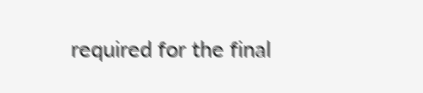required for the final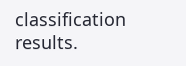classification results.